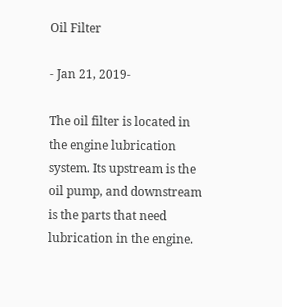Oil Filter

- Jan 21, 2019-

The oil filter is located in the engine lubrication system. Its upstream is the oil pump, and downstream is the parts that need lubrication in the engine.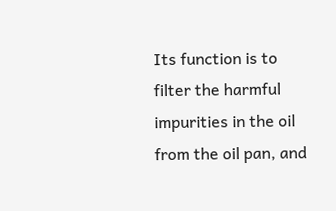Its function is to filter the harmful impurities in the oil from the oil pan, and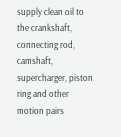supply clean oil to the crankshaft, connecting rod, camshaft, supercharger, piston ring and other motion pairs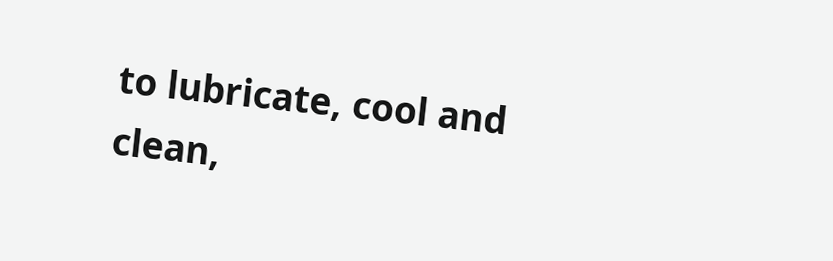to lubricate, cool and clean,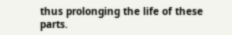thus prolonging the life of these parts.